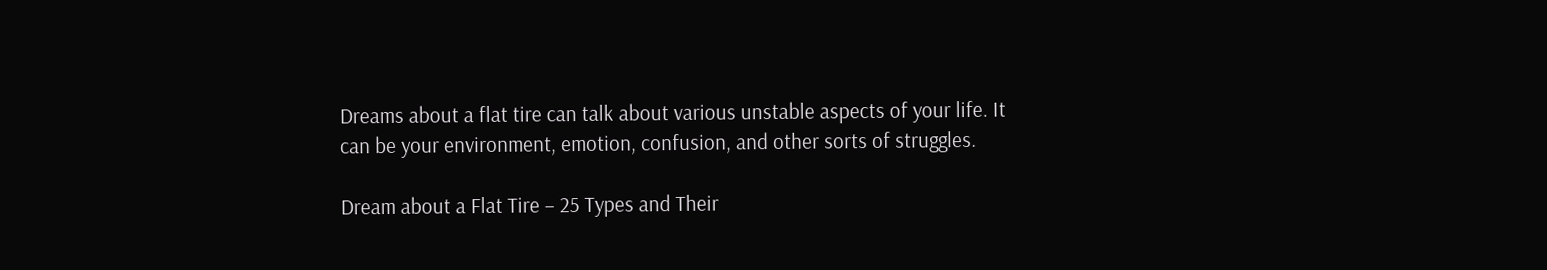Dreams about a flat tire can talk about various unstable aspects of your life. It can be your environment, emotion, confusion, and other sorts of struggles.

Dream about a Flat Tire – 25 Types and Their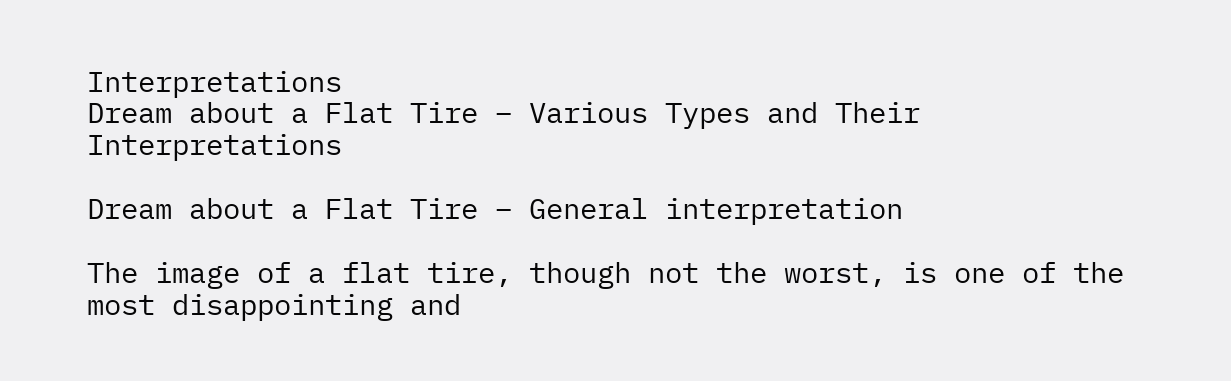Interpretations
Dream about a Flat Tire – Various Types and Their Interpretations

Dream about a Flat Tire – General interpretation

The image of a flat tire, though not the worst, is one of the most disappointing and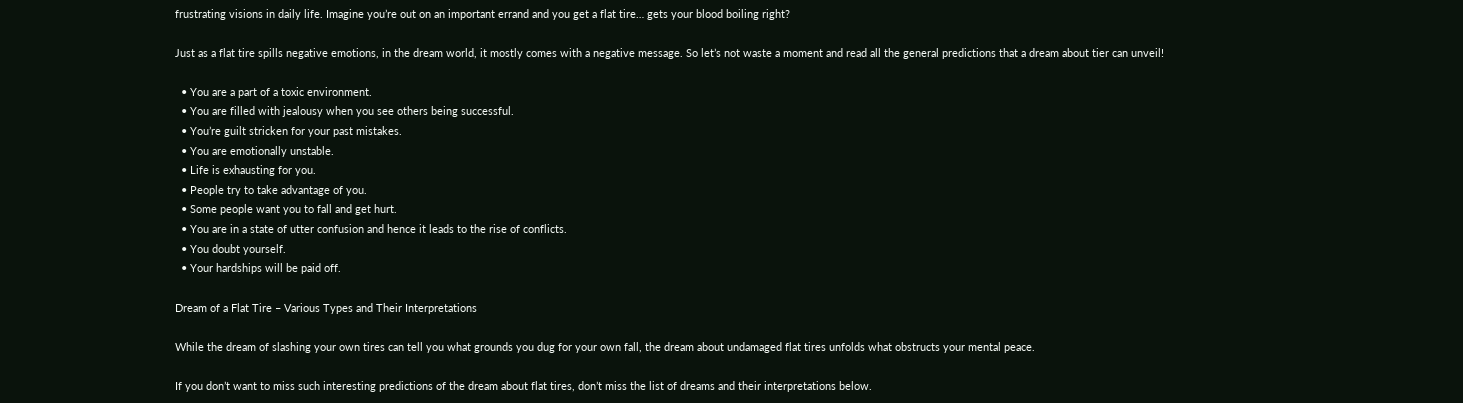frustrating visions in daily life. Imagine you’re out on an important errand and you get a flat tire… gets your blood boiling right?

Just as a flat tire spills negative emotions, in the dream world, it mostly comes with a negative message. So let’s not waste a moment and read all the general predictions that a dream about tier can unveil!

  • You are a part of a toxic environment.
  • You are filled with jealousy when you see others being successful.
  • You’re guilt stricken for your past mistakes.
  • You are emotionally unstable.
  • Life is exhausting for you.
  • People try to take advantage of you.
  • Some people want you to fall and get hurt.
  • You are in a state of utter confusion and hence it leads to the rise of conflicts.
  • You doubt yourself.
  • Your hardships will be paid off.

Dream of a Flat Tire – Various Types and Their Interpretations

While the dream of slashing your own tires can tell you what grounds you dug for your own fall, the dream about undamaged flat tires unfolds what obstructs your mental peace.

If you don’t want to miss such interesting predictions of the dream about flat tires, don’t miss the list of dreams and their interpretations below.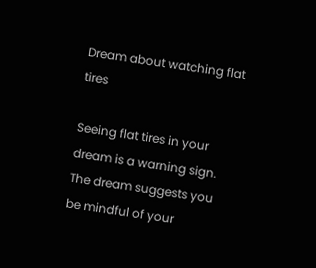Dream about watching flat tires

Seeing flat tires in your dream is a warning sign. The dream suggests you be mindful of your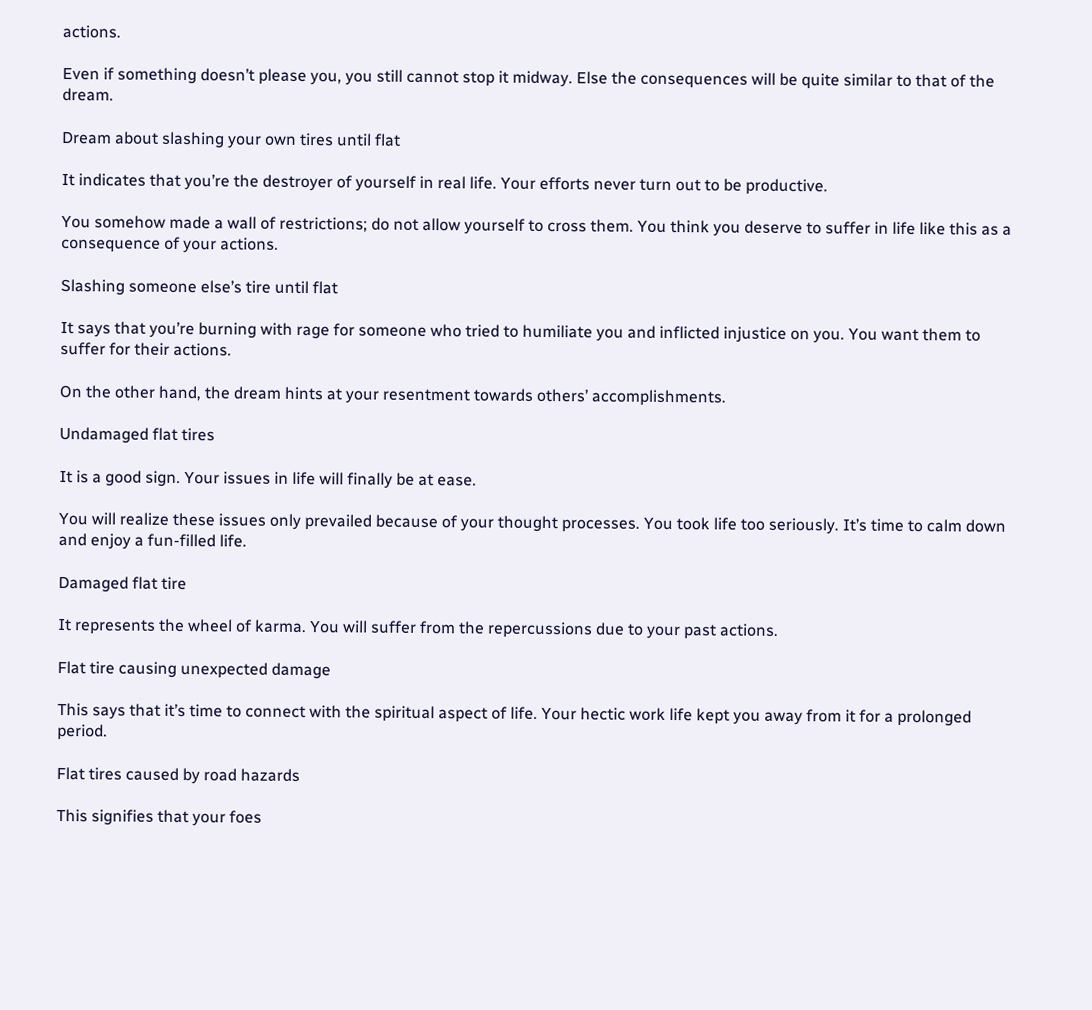actions.

Even if something doesn’t please you, you still cannot stop it midway. Else the consequences will be quite similar to that of the dream.

Dream about slashing your own tires until flat

It indicates that you’re the destroyer of yourself in real life. Your efforts never turn out to be productive.

You somehow made a wall of restrictions; do not allow yourself to cross them. You think you deserve to suffer in life like this as a consequence of your actions.

Slashing someone else’s tire until flat

It says that you’re burning with rage for someone who tried to humiliate you and inflicted injustice on you. You want them to suffer for their actions.

On the other hand, the dream hints at your resentment towards others’ accomplishments.

Undamaged flat tires

It is a good sign. Your issues in life will finally be at ease.

You will realize these issues only prevailed because of your thought processes. You took life too seriously. It’s time to calm down and enjoy a fun-filled life.

Damaged flat tire

It represents the wheel of karma. You will suffer from the repercussions due to your past actions.

Flat tire causing unexpected damage

This says that it’s time to connect with the spiritual aspect of life. Your hectic work life kept you away from it for a prolonged period.

Flat tires caused by road hazards

This signifies that your foes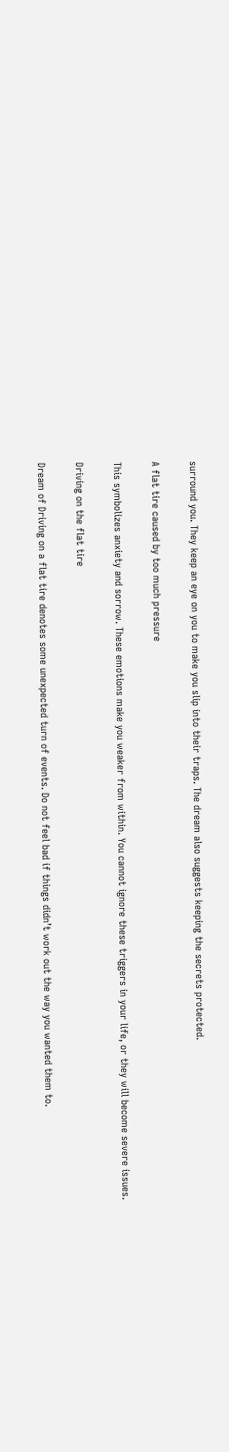surround you. They keep an eye on you to make you slip into their traps. The dream also suggests keeping the secrets protected.

A flat tire caused by too much pressure

This symbolizes anxiety and sorrow. These emotions make you weaker from within. You cannot ignore these triggers in your life, or they will become severe issues.

Driving on the flat tire

Dream of Driving on a flat tire denotes some unexpected turn of events. Do not feel bad if things didn’t work out the way you wanted them to.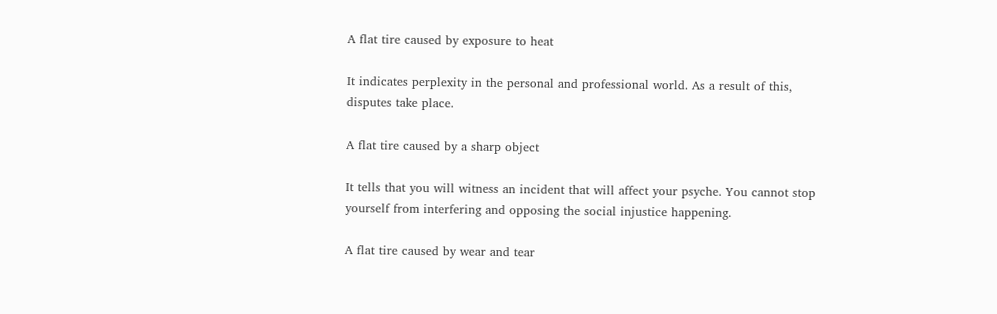A flat tire caused by exposure to heat

It indicates perplexity in the personal and professional world. As a result of this, disputes take place.

A flat tire caused by a sharp object

It tells that you will witness an incident that will affect your psyche. You cannot stop yourself from interfering and opposing the social injustice happening.

A flat tire caused by wear and tear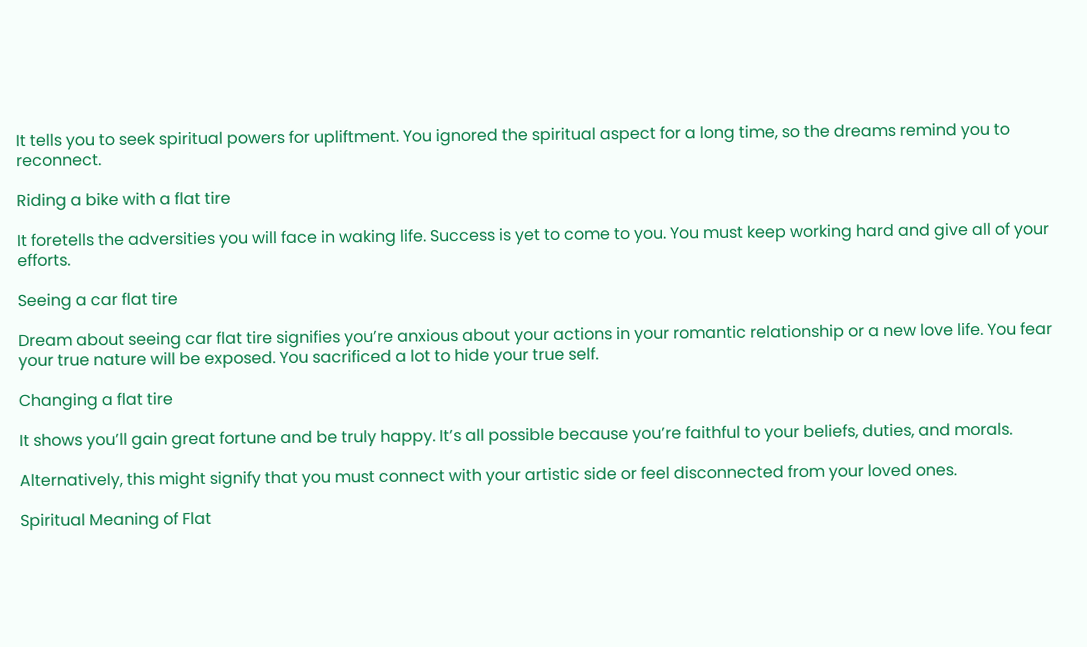It tells you to seek spiritual powers for upliftment. You ignored the spiritual aspect for a long time, so the dreams remind you to reconnect.

Riding a bike with a flat tire

It foretells the adversities you will face in waking life. Success is yet to come to you. You must keep working hard and give all of your efforts.

Seeing a car flat tire

Dream about seeing car flat tire signifies you’re anxious about your actions in your romantic relationship or a new love life. You fear your true nature will be exposed. You sacrificed a lot to hide your true self.

Changing a flat tire

It shows you’ll gain great fortune and be truly happy. It’s all possible because you’re faithful to your beliefs, duties, and morals.

Alternatively, this might signify that you must connect with your artistic side or feel disconnected from your loved ones.

Spiritual Meaning of Flat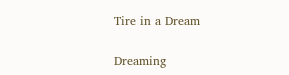Tire in a Dream

Dreaming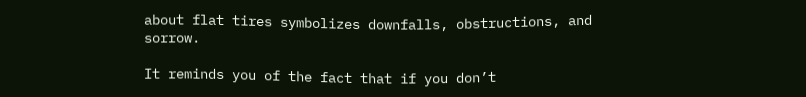about flat tires symbolizes downfalls, obstructions, and sorrow.

It reminds you of the fact that if you don’t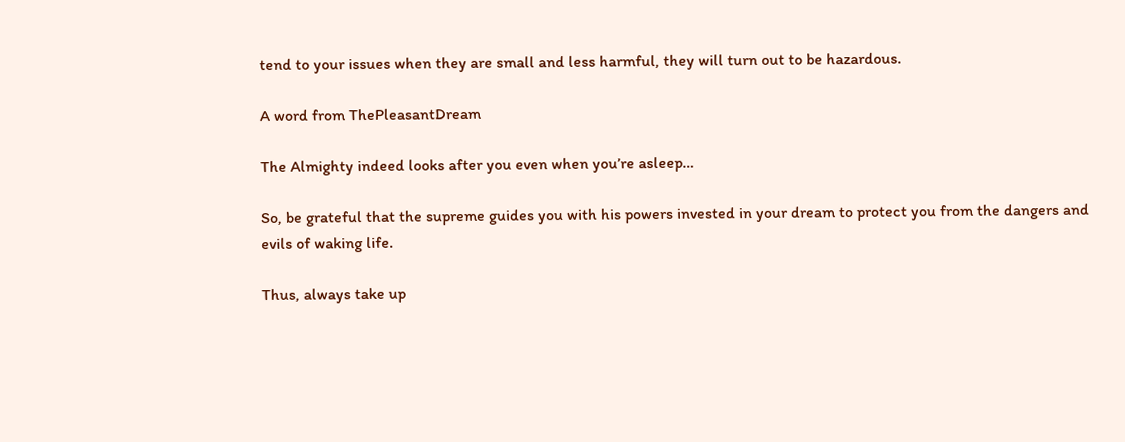tend to your issues when they are small and less harmful, they will turn out to be hazardous.

A word from ThePleasantDream

The Almighty indeed looks after you even when you’re asleep…

So, be grateful that the supreme guides you with his powers invested in your dream to protect you from the dangers and evils of waking life.

Thus, always take up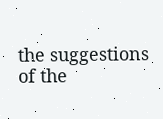the suggestions of the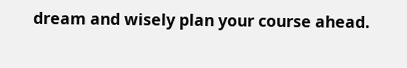dream and wisely plan your course ahead.